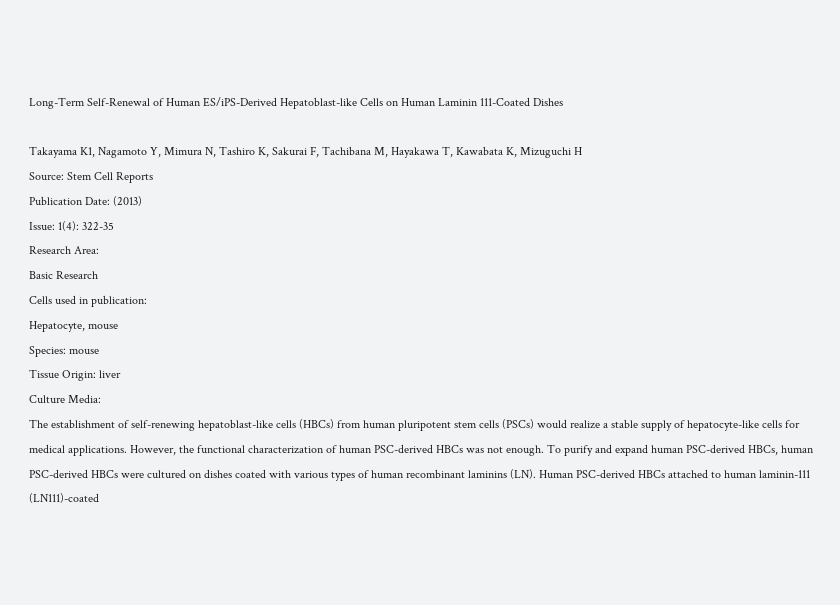Long-Term Self-Renewal of Human ES/iPS-Derived Hepatoblast-like Cells on Human Laminin 111-Coated Dishes

Takayama K1, Nagamoto Y, Mimura N, Tashiro K, Sakurai F, Tachibana M, Hayakawa T, Kawabata K, Mizuguchi H
Source: Stem Cell Reports
Publication Date: (2013)
Issue: 1(4): 322-35
Research Area:
Basic Research
Cells used in publication:
Hepatocyte, mouse
Species: mouse
Tissue Origin: liver
Culture Media:
The establishment of self-renewing hepatoblast-like cells (HBCs) from human pluripotent stem cells (PSCs) would realize a stable supply of hepatocyte-like cells for medical applications. However, the functional characterization of human PSC-derived HBCs was not enough. To purify and expand human PSC-derived HBCs, human PSC-derived HBCs were cultured on dishes coated with various types of human recombinant laminins (LN). Human PSC-derived HBCs attached to human laminin-111 (LN111)-coated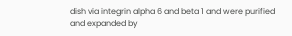dish via integrin alpha 6 and beta 1 and were purified and expanded by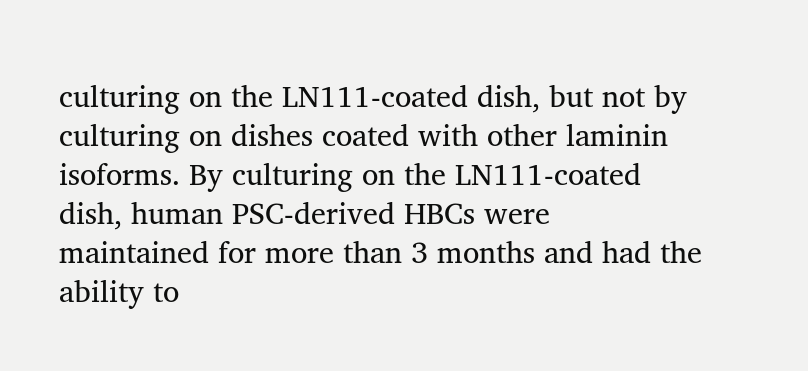culturing on the LN111-coated dish, but not by culturing on dishes coated with other laminin isoforms. By culturing on the LN111-coated dish, human PSC-derived HBCs were maintained for more than 3 months and had the ability to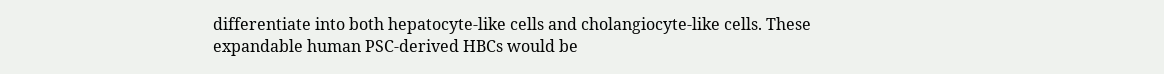differentiate into both hepatocyte-like cells and cholangiocyte-like cells. These expandable human PSC-derived HBCs would be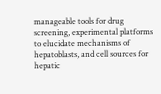manageable tools for drug screening, experimental platforms to elucidate mechanisms of hepatoblasts, and cell sources for hepatic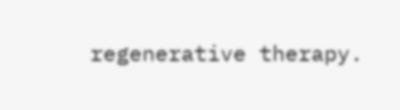regenerative therapy.